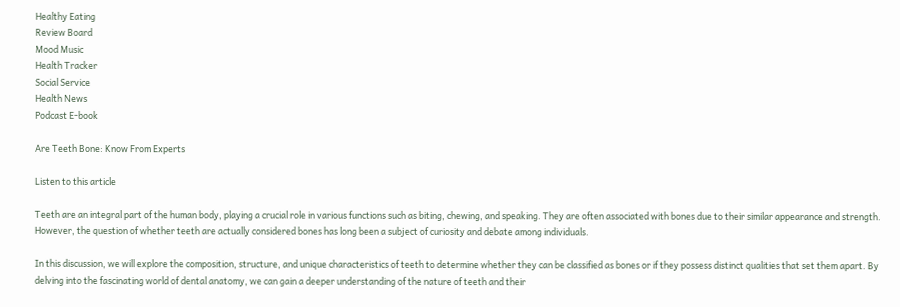Healthy Eating
Review Board
Mood Music
Health Tracker
Social Service
Health News
Podcast E-book

Are Teeth Bone: Know From Experts

Listen to this article

Teeth are an integral part of the human body, playing a crucial role in various functions such as biting, chewing, and speaking. They are often associated with bones due to their similar appearance and strength. However, the question of whether teeth are actually considered bones has long been a subject of curiosity and debate among individuals.

In this discussion, we will explore the composition, structure, and unique characteristics of teeth to determine whether they can be classified as bones or if they possess distinct qualities that set them apart. By delving into the fascinating world of dental anatomy, we can gain a deeper understanding of the nature of teeth and their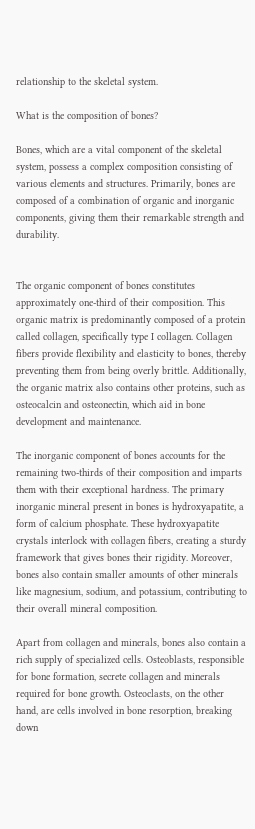relationship to the skeletal system.

What is the composition of bones?

Bones, which are a vital component of the skeletal system, possess a complex composition consisting of various elements and structures. Primarily, bones are composed of a combination of organic and inorganic components, giving them their remarkable strength and durability.


The organic component of bones constitutes approximately one-third of their composition. This organic matrix is predominantly composed of a protein called collagen, specifically type I collagen. Collagen fibers provide flexibility and elasticity to bones, thereby preventing them from being overly brittle. Additionally, the organic matrix also contains other proteins, such as osteocalcin and osteonectin, which aid in bone development and maintenance.

The inorganic component of bones accounts for the remaining two-thirds of their composition and imparts them with their exceptional hardness. The primary inorganic mineral present in bones is hydroxyapatite, a form of calcium phosphate. These hydroxyapatite crystals interlock with collagen fibers, creating a sturdy framework that gives bones their rigidity. Moreover, bones also contain smaller amounts of other minerals like magnesium, sodium, and potassium, contributing to their overall mineral composition.

Apart from collagen and minerals, bones also contain a rich supply of specialized cells. Osteoblasts, responsible for bone formation, secrete collagen and minerals required for bone growth. Osteoclasts, on the other hand, are cells involved in bone resorption, breaking down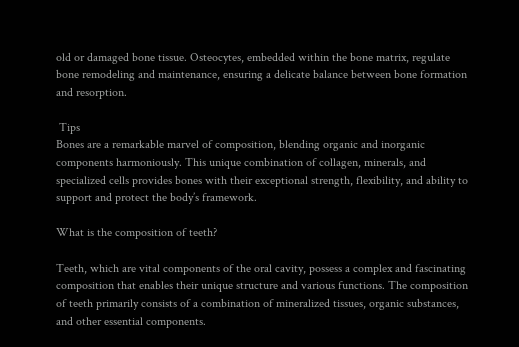old or damaged bone tissue. Osteocytes, embedded within the bone matrix, regulate bone remodeling and maintenance, ensuring a delicate balance between bone formation and resorption.

 Tips
Bones are a remarkable marvel of composition, blending organic and inorganic components harmoniously. This unique combination of collagen, minerals, and specialized cells provides bones with their exceptional strength, flexibility, and ability to support and protect the body’s framework.

What is the composition of teeth?

Teeth, which are vital components of the oral cavity, possess a complex and fascinating composition that enables their unique structure and various functions. The composition of teeth primarily consists of a combination of mineralized tissues, organic substances, and other essential components.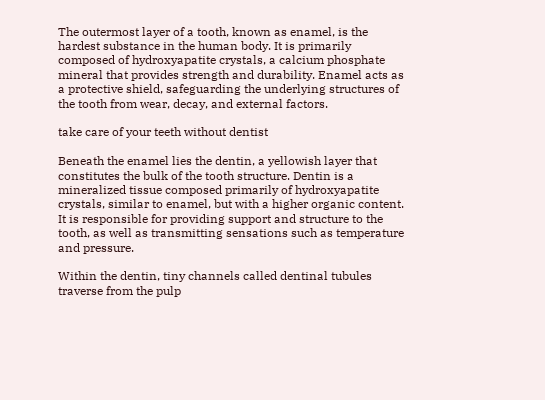The outermost layer of a tooth, known as enamel, is the hardest substance in the human body. It is primarily composed of hydroxyapatite crystals, a calcium phosphate mineral that provides strength and durability. Enamel acts as a protective shield, safeguarding the underlying structures of the tooth from wear, decay, and external factors.

take care of your teeth without dentist

Beneath the enamel lies the dentin, a yellowish layer that constitutes the bulk of the tooth structure. Dentin is a mineralized tissue composed primarily of hydroxyapatite crystals, similar to enamel, but with a higher organic content. It is responsible for providing support and structure to the tooth, as well as transmitting sensations such as temperature and pressure.

Within the dentin, tiny channels called dentinal tubules traverse from the pulp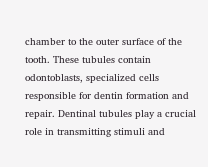chamber to the outer surface of the tooth. These tubules contain odontoblasts, specialized cells responsible for dentin formation and repair. Dentinal tubules play a crucial role in transmitting stimuli and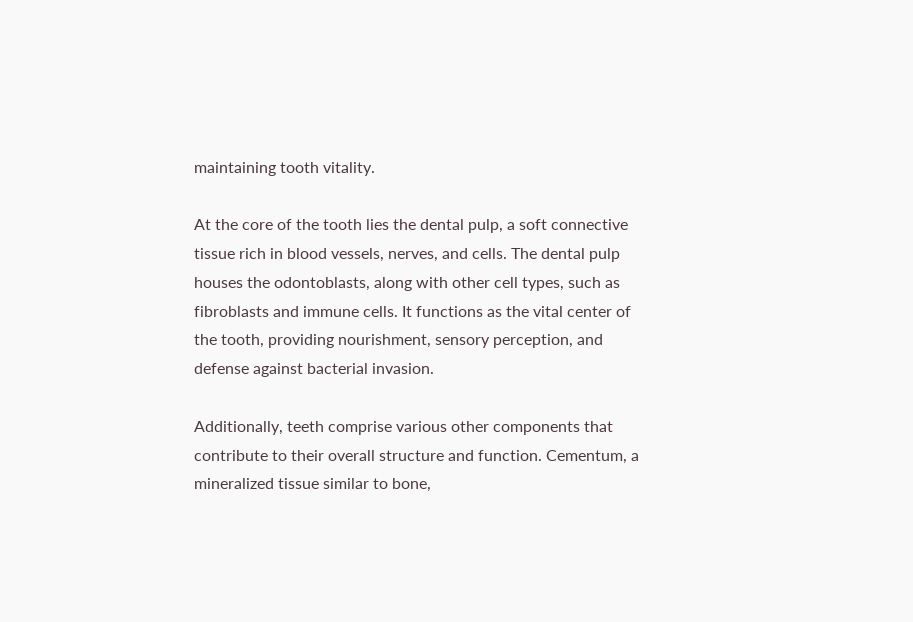maintaining tooth vitality.

At the core of the tooth lies the dental pulp, a soft connective tissue rich in blood vessels, nerves, and cells. The dental pulp houses the odontoblasts, along with other cell types, such as fibroblasts and immune cells. It functions as the vital center of the tooth, providing nourishment, sensory perception, and defense against bacterial invasion.

Additionally, teeth comprise various other components that contribute to their overall structure and function. Cementum, a mineralized tissue similar to bone,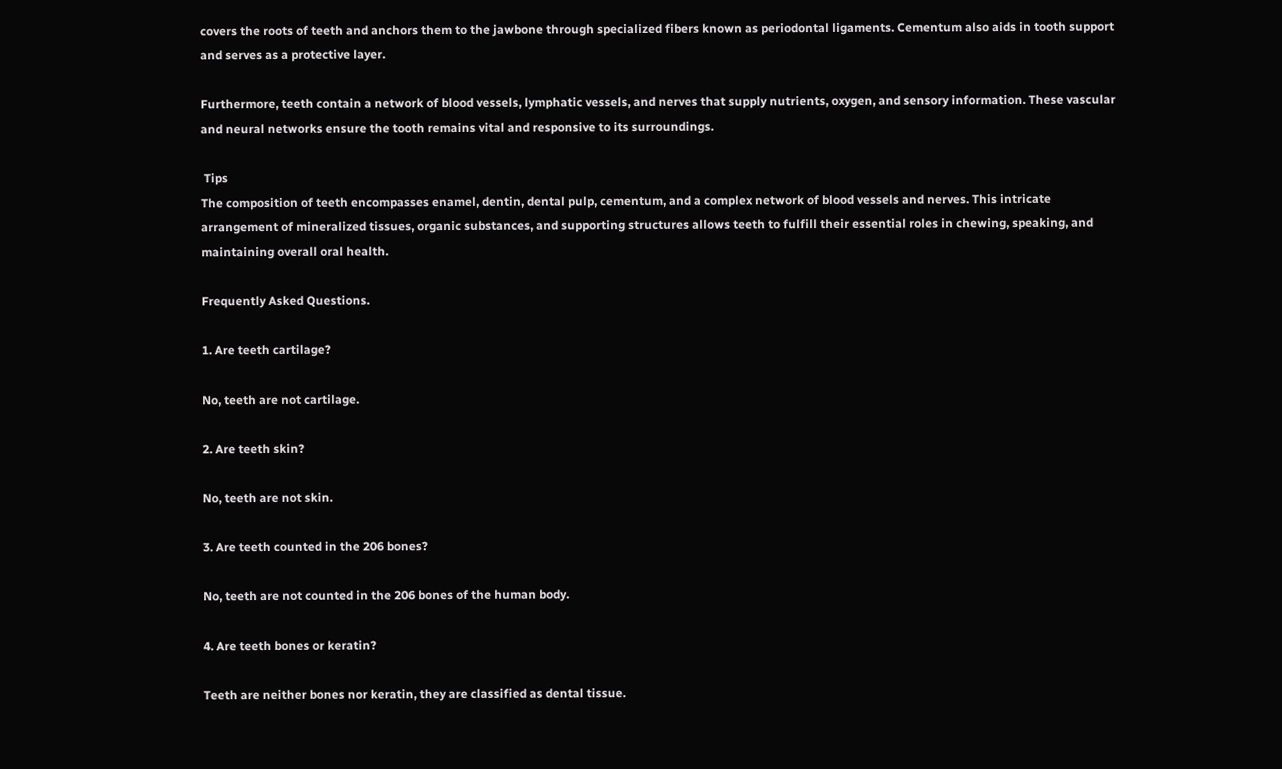covers the roots of teeth and anchors them to the jawbone through specialized fibers known as periodontal ligaments. Cementum also aids in tooth support and serves as a protective layer.

Furthermore, teeth contain a network of blood vessels, lymphatic vessels, and nerves that supply nutrients, oxygen, and sensory information. These vascular and neural networks ensure the tooth remains vital and responsive to its surroundings.

 Tips
The composition of teeth encompasses enamel, dentin, dental pulp, cementum, and a complex network of blood vessels and nerves. This intricate arrangement of mineralized tissues, organic substances, and supporting structures allows teeth to fulfill their essential roles in chewing, speaking, and maintaining overall oral health.

Frequently Asked Questions.

1. Are teeth cartilage?

No, teeth are not cartilage.

2. Are teeth skin?

No, teeth are not skin.

3. Are teeth counted in the 206 bones?

No, teeth are not counted in the 206 bones of the human body.

4. Are teeth bones or keratin?

Teeth are neither bones nor keratin, they are classified as dental tissue.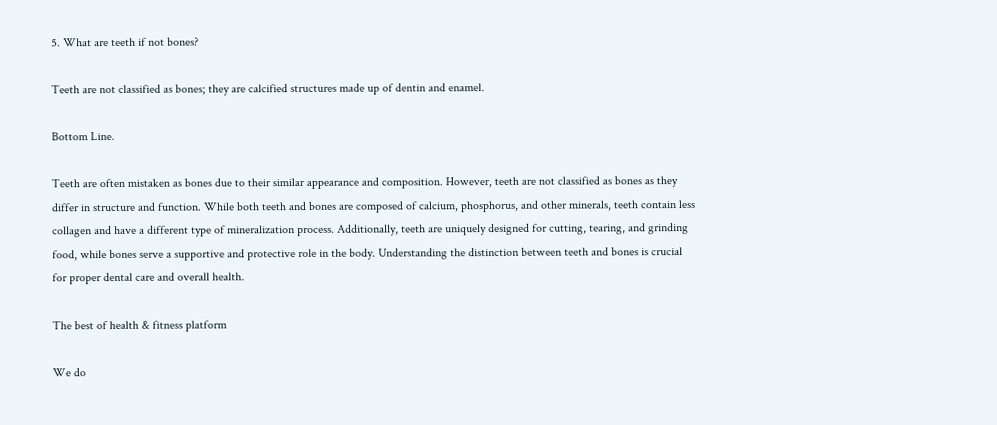5. What are teeth if not bones?

Teeth are not classified as bones; they are calcified structures made up of dentin and enamel.

Bottom Line.

Teeth are often mistaken as bones due to their similar appearance and composition. However, teeth are not classified as bones as they differ in structure and function. While both teeth and bones are composed of calcium, phosphorus, and other minerals, teeth contain less collagen and have a different type of mineralization process. Additionally, teeth are uniquely designed for cutting, tearing, and grinding food, while bones serve a supportive and protective role in the body. Understanding the distinction between teeth and bones is crucial for proper dental care and overall health.

The best of health & fitness platform

We do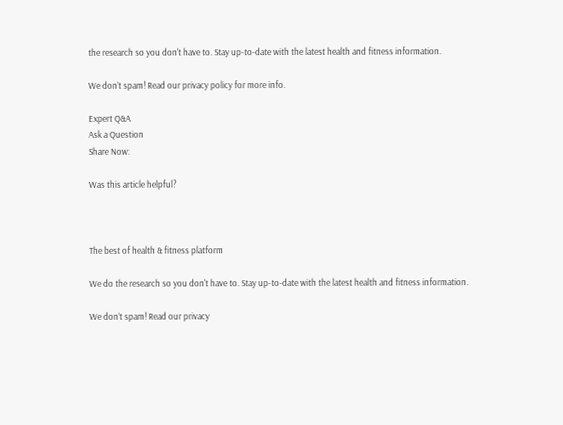the research so you don't have to. Stay up-to-date with the latest health and fitness information.

We don’t spam! Read our privacy policy for more info.

Expert Q&A
Ask a Question
Share Now:

Was this article helpful?



The best of health & fitness platform

We do the research so you don't have to. Stay up-to-date with the latest health and fitness information.

We don’t spam! Read our privacy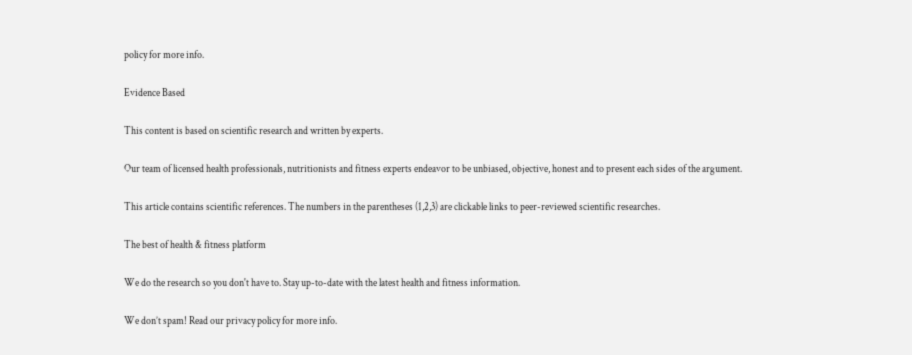policy for more info.

Evidence Based

This content is based on scientific research and written by experts.

Our team of licensed health professionals, nutritionists and fitness experts endeavor to be unbiased, objective, honest and to present each sides of the argument.

This article contains scientific references. The numbers in the parentheses (1,2,3) are clickable links to peer-reviewed scientific researches.

The best of health & fitness platform

We do the research so you don't have to. Stay up-to-date with the latest health and fitness information.

We don’t spam! Read our privacy policy for more info.